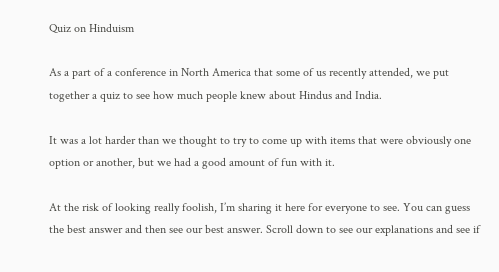Quiz on Hinduism

As a part of a conference in North America that some of us recently attended, we put together a quiz to see how much people knew about Hindus and India.

It was a lot harder than we thought to try to come up with items that were obviously one option or another, but we had a good amount of fun with it.

At the risk of looking really foolish, I’m sharing it here for everyone to see. You can guess the best answer and then see our best answer. Scroll down to see our explanations and see if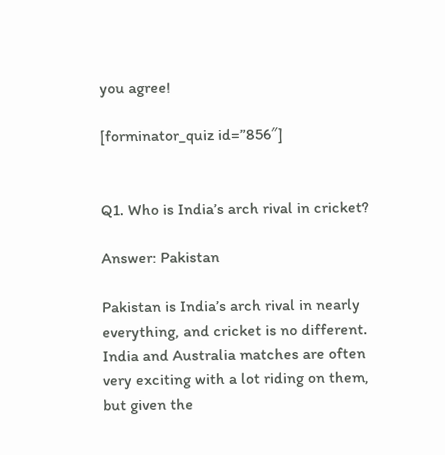you agree!

[forminator_quiz id=”856″]


Q1. Who is India’s arch rival in cricket?

Answer: Pakistan

Pakistan is India’s arch rival in nearly everything, and cricket is no different. India and Australia matches are often very exciting with a lot riding on them, but given the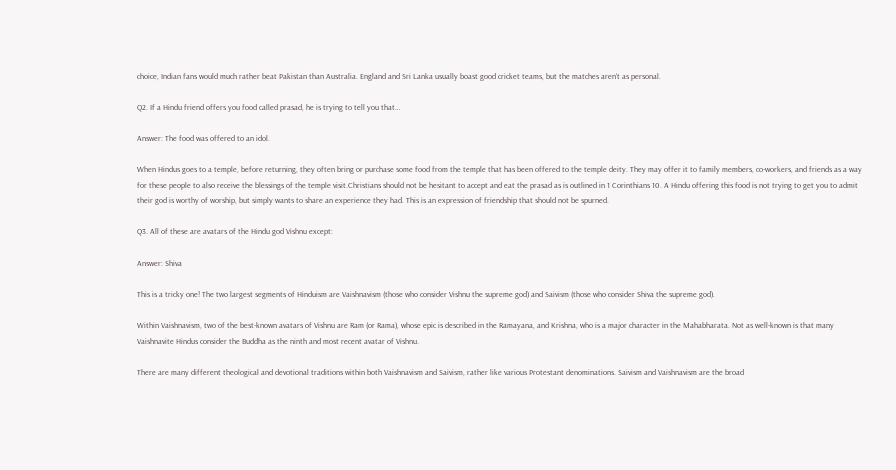choice, Indian fans would much rather beat Pakistan than Australia. England and Sri Lanka usually boast good cricket teams, but the matches aren’t as personal.

Q2. If a Hindu friend offers you food called prasad, he is trying to tell you that…

Answer: The food was offered to an idol.

When Hindus goes to a temple, before returning, they often bring or purchase some food from the temple that has been offered to the temple deity. They may offer it to family members, co-workers, and friends as a way for these people to also receive the blessings of the temple visit.Christians should not be hesitant to accept and eat the prasad as is outlined in 1 Corinthians 10. A Hindu offering this food is not trying to get you to admit their god is worthy of worship, but simply wants to share an experience they had. This is an expression of friendship that should not be spurned.

Q3. All of these are avatars of the Hindu god Vishnu except:

Answer: Shiva

This is a tricky one! The two largest segments of Hinduism are Vaishnavism (those who consider Vishnu the supreme god) and Saivism (those who consider Shiva the supreme god).

Within Vaishnavism, two of the best-known avatars of Vishnu are Ram (or Rama), whose epic is described in the Ramayana, and Krishna, who is a major character in the Mahabharata. Not as well-known is that many Vaishnavite Hindus consider the Buddha as the ninth and most recent avatar of Vishnu.

There are many different theological and devotional traditions within both Vaishnavism and Saivism, rather like various Protestant denominations. Saivism and Vaishnavism are the broad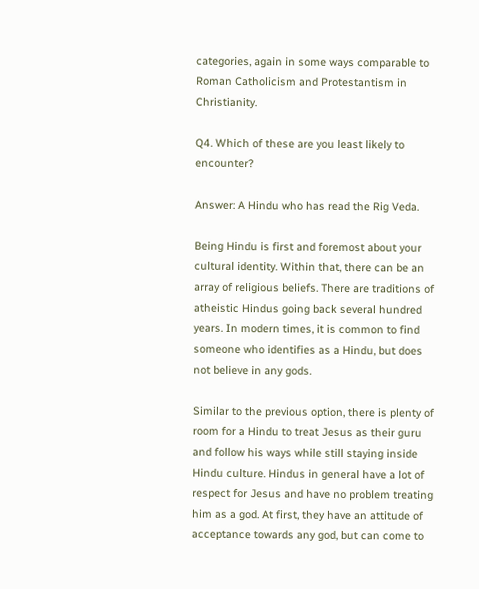categories, again in some ways comparable to Roman Catholicism and Protestantism in Christianity.

Q4. Which of these are you least likely to encounter?

Answer: A Hindu who has read the Rig Veda.

Being Hindu is first and foremost about your cultural identity. Within that, there can be an array of religious beliefs. There are traditions of atheistic Hindus going back several hundred years. In modern times, it is common to find someone who identifies as a Hindu, but does not believe in any gods.

Similar to the previous option, there is plenty of room for a Hindu to treat Jesus as their guru and follow his ways while still staying inside Hindu culture. Hindus in general have a lot of respect for Jesus and have no problem treating him as a god. At first, they have an attitude of acceptance towards any god, but can come to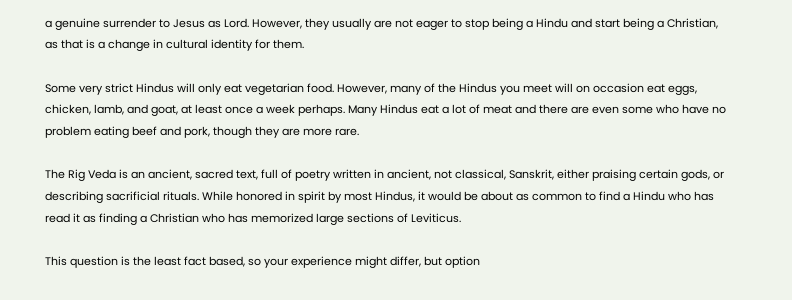a genuine surrender to Jesus as Lord. However, they usually are not eager to stop being a Hindu and start being a Christian, as that is a change in cultural identity for them.

Some very strict Hindus will only eat vegetarian food. However, many of the Hindus you meet will on occasion eat eggs, chicken, lamb, and goat, at least once a week perhaps. Many Hindus eat a lot of meat and there are even some who have no problem eating beef and pork, though they are more rare.

The Rig Veda is an ancient, sacred text, full of poetry written in ancient, not classical, Sanskrit, either praising certain gods, or describing sacrificial rituals. While honored in spirit by most Hindus, it would be about as common to find a Hindu who has read it as finding a Christian who has memorized large sections of Leviticus.

This question is the least fact based, so your experience might differ, but option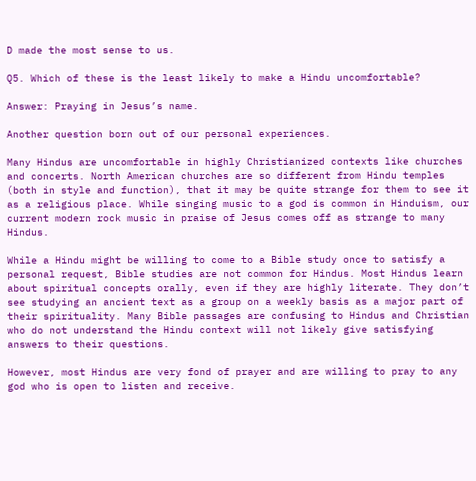D made the most sense to us.

Q5. Which of these is the least likely to make a Hindu uncomfortable?

Answer: Praying in Jesus’s name.

Another question born out of our personal experiences.

Many Hindus are uncomfortable in highly Christianized contexts like churches and concerts. North American churches are so different from Hindu temples (both in style and function), that it may be quite strange for them to see it as a religious place. While singing music to a god is common in Hinduism, our current modern rock music in praise of Jesus comes off as strange to many Hindus.

While a Hindu might be willing to come to a Bible study once to satisfy a personal request, Bible studies are not common for Hindus. Most Hindus learn about spiritual concepts orally, even if they are highly literate. They don’t see studying an ancient text as a group on a weekly basis as a major part of their spirituality. Many Bible passages are confusing to Hindus and Christian who do not understand the Hindu context will not likely give satisfying answers to their questions.

However, most Hindus are very fond of prayer and are willing to pray to any god who is open to listen and receive.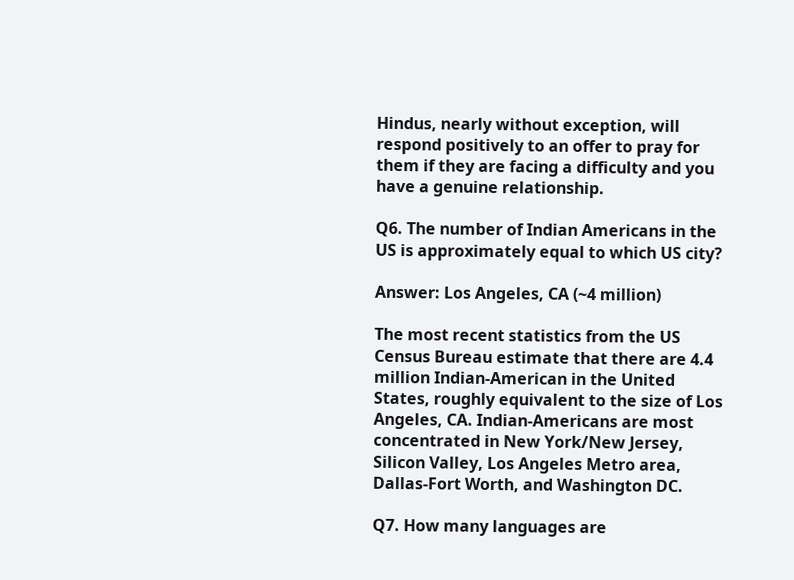Hindus, nearly without exception, will respond positively to an offer to pray for them if they are facing a difficulty and you have a genuine relationship.

Q6. The number of Indian Americans in the US is approximately equal to which US city?

Answer: Los Angeles, CA (~4 million)

The most recent statistics from the US Census Bureau estimate that there are 4.4 million Indian-American in the United States, roughly equivalent to the size of Los Angeles, CA. Indian-Americans are most concentrated in New York/New Jersey, Silicon Valley, Los Angeles Metro area, Dallas-Fort Worth, and Washington DC.

Q7. How many languages are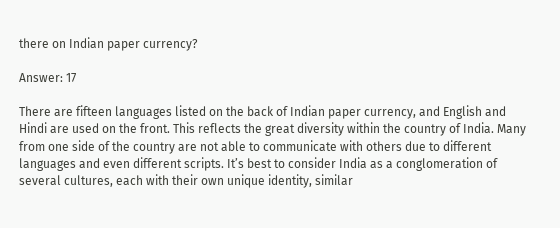there on Indian paper currency?

Answer: 17

There are fifteen languages listed on the back of Indian paper currency, and English and Hindi are used on the front. This reflects the great diversity within the country of India. Many from one side of the country are not able to communicate with others due to different languages and even different scripts. It’s best to consider India as a conglomeration of several cultures, each with their own unique identity, similar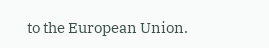to the European Union.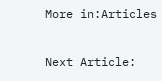More in:Articles

Next Article: